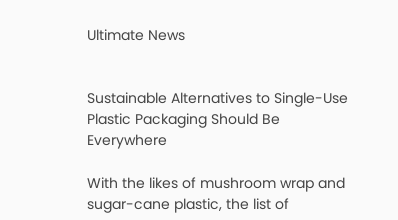Ultimate News


Sustainable Alternatives to Single-Use Plastic Packaging Should Be Everywhere

With the likes of mushroom wrap and sugar-cane plastic, the list of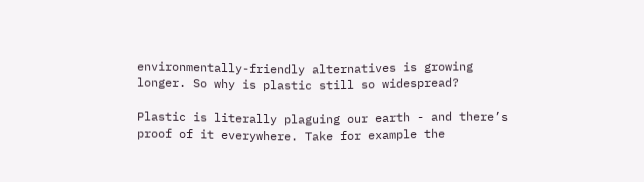environmentally-friendly alternatives is growing longer. So why is plastic still so widespread?

Plastic is literally plaguing our earth - and there’s proof of it everywhere. Take for example the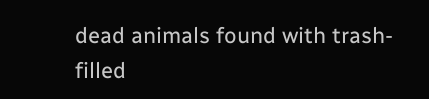dead animals found with trash-filled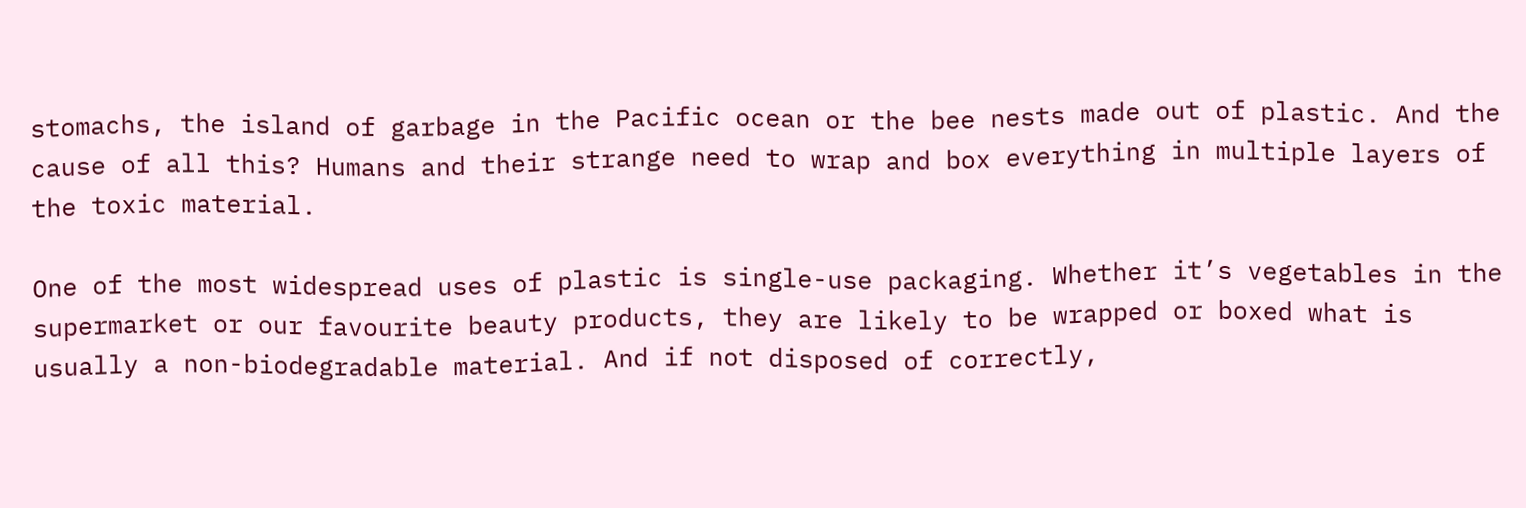stomachs, the island of garbage in the Pacific ocean or the bee nests made out of plastic. And the cause of all this? Humans and their strange need to wrap and box everything in multiple layers of the toxic material.

One of the most widespread uses of plastic is single-use packaging. Whether it’s vegetables in the supermarket or our favourite beauty products, they are likely to be wrapped or boxed what is usually a non-biodegradable material. And if not disposed of correctly,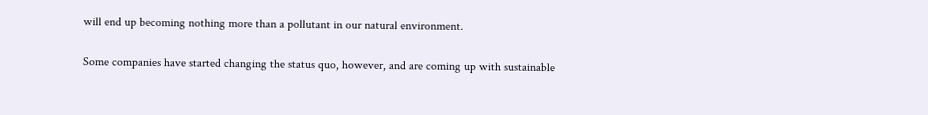will end up becoming nothing more than a pollutant in our natural environment.

Some companies have started changing the status quo, however, and are coming up with sustainable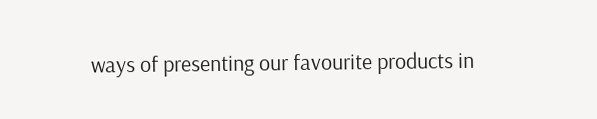ways of presenting our favourite products in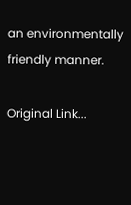an environmentally friendly manner.

Original Link...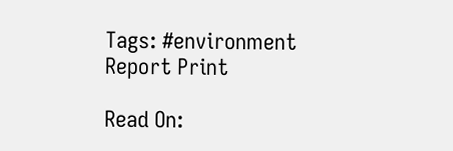Tags: #environment
Report Print

Read On: